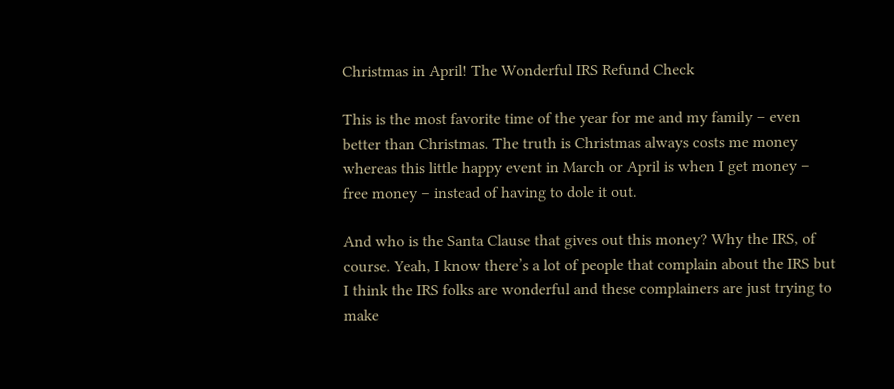Christmas in April! The Wonderful IRS Refund Check

This is the most favorite time of the year for me and my family – even better than Christmas. The truth is Christmas always costs me money whereas this little happy event in March or April is when I get money – free money – instead of having to dole it out.

And who is the Santa Clause that gives out this money? Why the IRS, of course. Yeah, I know there’s a lot of people that complain about the IRS but I think the IRS folks are wonderful and these complainers are just trying to make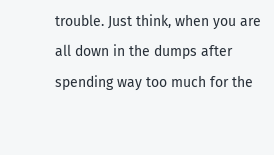trouble. Just think, when you are all down in the dumps after spending way too much for the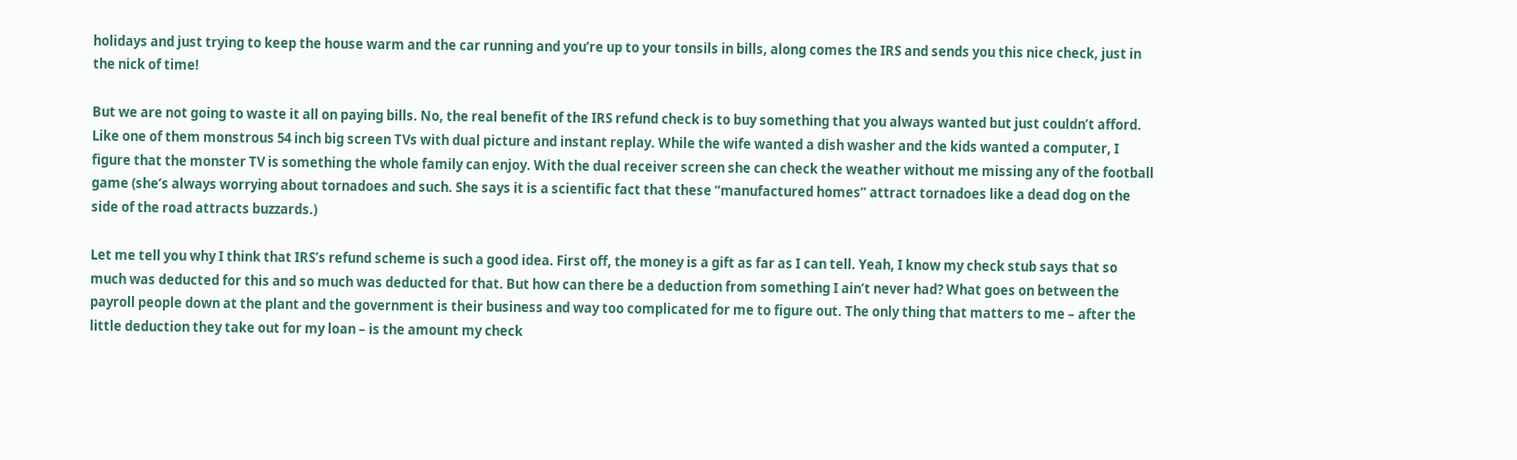holidays and just trying to keep the house warm and the car running and you’re up to your tonsils in bills, along comes the IRS and sends you this nice check, just in the nick of time!

But we are not going to waste it all on paying bills. No, the real benefit of the IRS refund check is to buy something that you always wanted but just couldn’t afford. Like one of them monstrous 54 inch big screen TVs with dual picture and instant replay. While the wife wanted a dish washer and the kids wanted a computer, I figure that the monster TV is something the whole family can enjoy. With the dual receiver screen she can check the weather without me missing any of the football game (she’s always worrying about tornadoes and such. She says it is a scientific fact that these “manufactured homes” attract tornadoes like a dead dog on the side of the road attracts buzzards.)

Let me tell you why I think that IRS’s refund scheme is such a good idea. First off, the money is a gift as far as I can tell. Yeah, I know my check stub says that so much was deducted for this and so much was deducted for that. But how can there be a deduction from something I ain’t never had? What goes on between the payroll people down at the plant and the government is their business and way too complicated for me to figure out. The only thing that matters to me – after the little deduction they take out for my loan – is the amount my check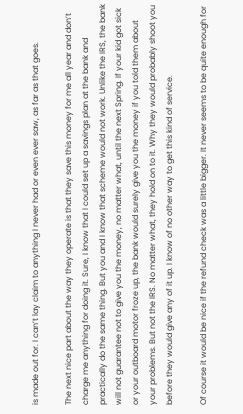is made out for. I can’t lay claim to anything I never had or even ever saw, as far as that goes.

The next nice part about the way they operate is that they save this money for me all year and don’t charge me anything for doing it. Sure, I know that I could set up a savings plan at the bank and practically do the same thing. But you and I know that scheme would not work. Unlike the IRS, the bank will not guarantee not to give you the money, no matter what, until the next Spring. If your kid got sick or your outboard motor froze up, the bank would surely give you the money if you told them about your problems. But not the IRS. No matter what, they hold on to it. Why they would probably shoot you before they would give any of it up. I know of no other way to get this kind of service.

Of course it would be nice if the refund check was a little bigger. It never seems to be quite enough for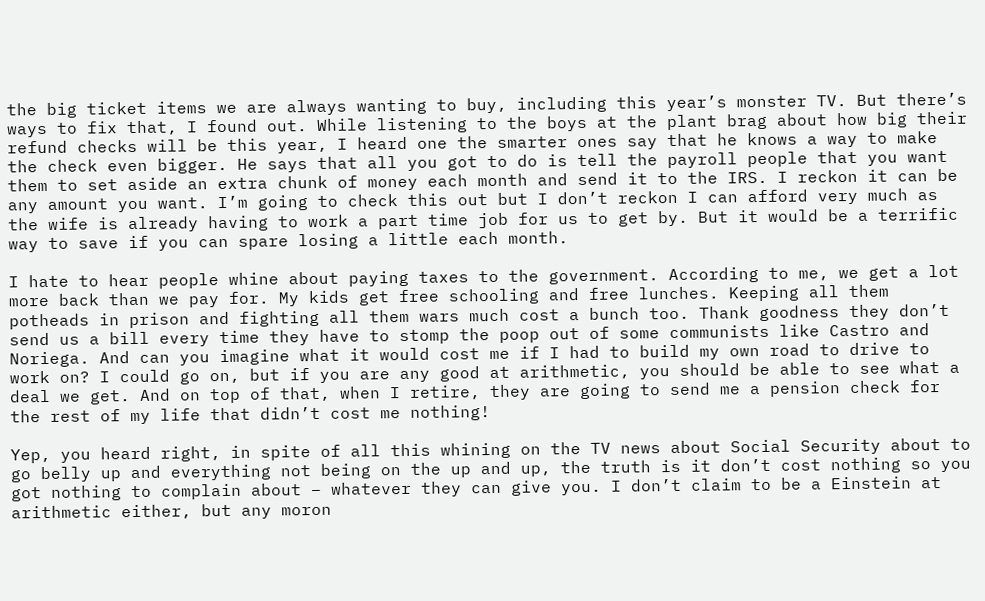the big ticket items we are always wanting to buy, including this year’s monster TV. But there’s ways to fix that, I found out. While listening to the boys at the plant brag about how big their refund checks will be this year, I heard one the smarter ones say that he knows a way to make the check even bigger. He says that all you got to do is tell the payroll people that you want them to set aside an extra chunk of money each month and send it to the IRS. I reckon it can be any amount you want. I’m going to check this out but I don’t reckon I can afford very much as the wife is already having to work a part time job for us to get by. But it would be a terrific way to save if you can spare losing a little each month.

I hate to hear people whine about paying taxes to the government. According to me, we get a lot more back than we pay for. My kids get free schooling and free lunches. Keeping all them potheads in prison and fighting all them wars much cost a bunch too. Thank goodness they don’t send us a bill every time they have to stomp the poop out of some communists like Castro and Noriega. And can you imagine what it would cost me if I had to build my own road to drive to work on? I could go on, but if you are any good at arithmetic, you should be able to see what a deal we get. And on top of that, when I retire, they are going to send me a pension check for the rest of my life that didn’t cost me nothing!

Yep, you heard right, in spite of all this whining on the TV news about Social Security about to go belly up and everything not being on the up and up, the truth is it don’t cost nothing so you got nothing to complain about – whatever they can give you. I don’t claim to be a Einstein at arithmetic either, but any moron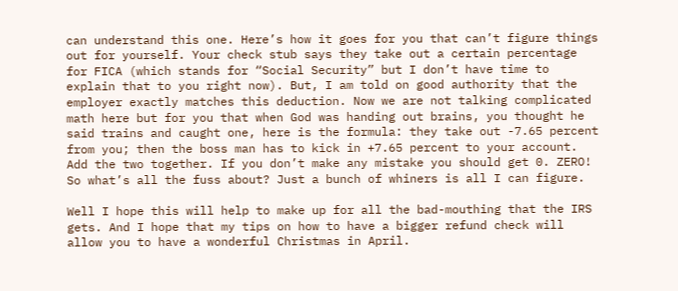can understand this one. Here’s how it goes for you that can’t figure things out for yourself. Your check stub says they take out a certain percentage for FICA (which stands for “Social Security” but I don’t have time to explain that to you right now). But, I am told on good authority that the employer exactly matches this deduction. Now we are not talking complicated math here but for you that when God was handing out brains, you thought he said trains and caught one, here is the formula: they take out -7.65 percent from you; then the boss man has to kick in +7.65 percent to your account. Add the two together. If you don’t make any mistake you should get 0. ZERO! So what’s all the fuss about? Just a bunch of whiners is all I can figure.

Well I hope this will help to make up for all the bad-mouthing that the IRS gets. And I hope that my tips on how to have a bigger refund check will allow you to have a wonderful Christmas in April.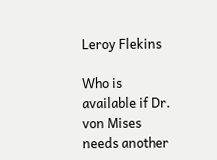Leroy Flekins

Who is available if Dr. von Mises needs another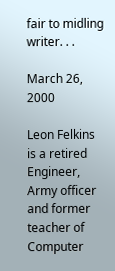fair to midling writer. . .

March 26, 2000

Leon Felkins is a retired Engineer, Army officer and former teacher of Computer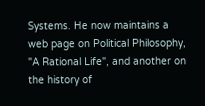Systems. He now maintains a web page on Political Philosophy, "A Rational Life", and another on the history of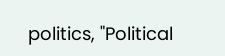politics, "Political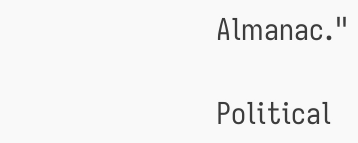Almanac."

Political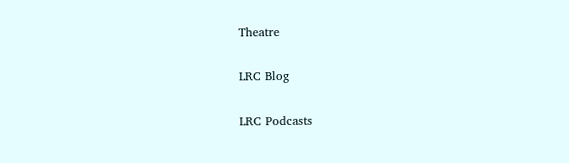Theatre

LRC Blog

LRC Podcasts